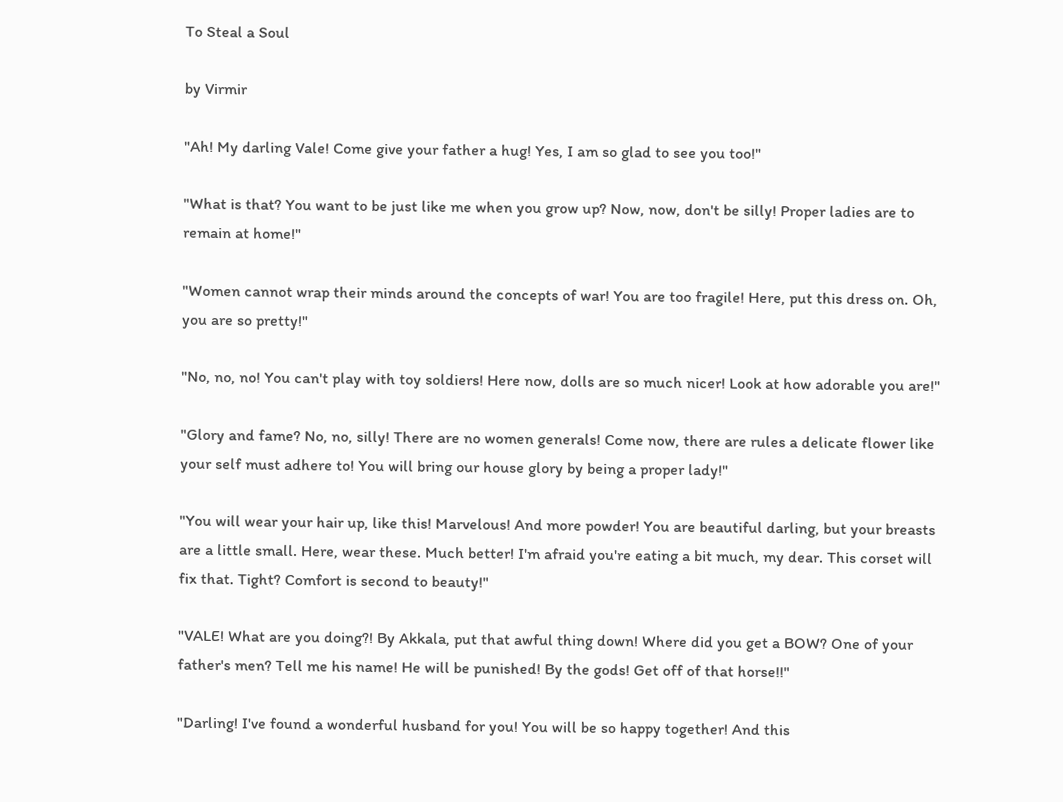To Steal a Soul

by Virmir

"Ah! My darling Vale! Come give your father a hug! Yes, I am so glad to see you too!"

"What is that? You want to be just like me when you grow up? Now, now, don't be silly! Proper ladies are to remain at home!"

"Women cannot wrap their minds around the concepts of war! You are too fragile! Here, put this dress on. Oh, you are so pretty!"

"No, no, no! You can't play with toy soldiers! Here now, dolls are so much nicer! Look at how adorable you are!"

"Glory and fame? No, no, silly! There are no women generals! Come now, there are rules a delicate flower like your self must adhere to! You will bring our house glory by being a proper lady!"

"You will wear your hair up, like this! Marvelous! And more powder! You are beautiful darling, but your breasts are a little small. Here, wear these. Much better! I'm afraid you're eating a bit much, my dear. This corset will fix that. Tight? Comfort is second to beauty!"

"VALE! What are you doing?! By Akkala, put that awful thing down! Where did you get a BOW? One of your father's men? Tell me his name! He will be punished! By the gods! Get off of that horse!!"

"Darling! I've found a wonderful husband for you! You will be so happy together! And this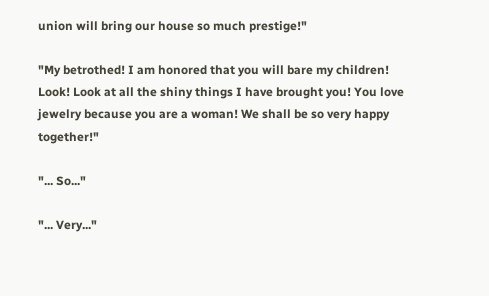union will bring our house so much prestige!"

"My betrothed! I am honored that you will bare my children! Look! Look at all the shiny things I have brought you! You love jewelry because you are a woman! We shall be so very happy together!"

"... So..."

"... Very..."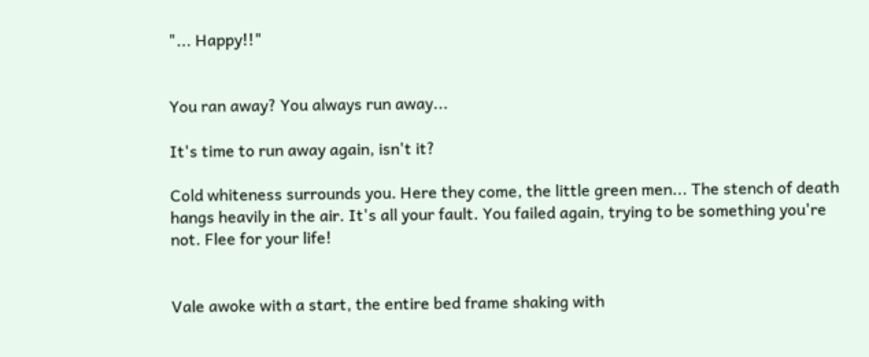"... Happy!!"


You ran away? You always run away...

It's time to run away again, isn't it?

Cold whiteness surrounds you. Here they come, the little green men... The stench of death hangs heavily in the air. It's all your fault. You failed again, trying to be something you're not. Flee for your life!


Vale awoke with a start, the entire bed frame shaking with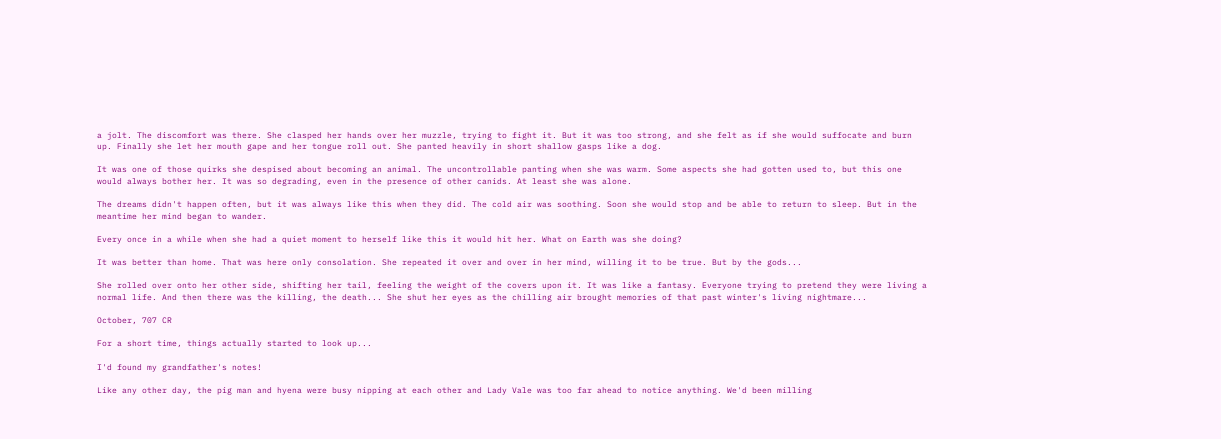a jolt. The discomfort was there. She clasped her hands over her muzzle, trying to fight it. But it was too strong, and she felt as if she would suffocate and burn up. Finally she let her mouth gape and her tongue roll out. She panted heavily in short shallow gasps like a dog.

It was one of those quirks she despised about becoming an animal. The uncontrollable panting when she was warm. Some aspects she had gotten used to, but this one would always bother her. It was so degrading, even in the presence of other canids. At least she was alone.

The dreams didn't happen often, but it was always like this when they did. The cold air was soothing. Soon she would stop and be able to return to sleep. But in the meantime her mind began to wander.

Every once in a while when she had a quiet moment to herself like this it would hit her. What on Earth was she doing?

It was better than home. That was here only consolation. She repeated it over and over in her mind, willing it to be true. But by the gods...

She rolled over onto her other side, shifting her tail, feeling the weight of the covers upon it. It was like a fantasy. Everyone trying to pretend they were living a normal life. And then there was the killing, the death... She shut her eyes as the chilling air brought memories of that past winter's living nightmare...

October, 707 CR

For a short time, things actually started to look up...

I'd found my grandfather's notes!

Like any other day, the pig man and hyena were busy nipping at each other and Lady Vale was too far ahead to notice anything. We'd been milling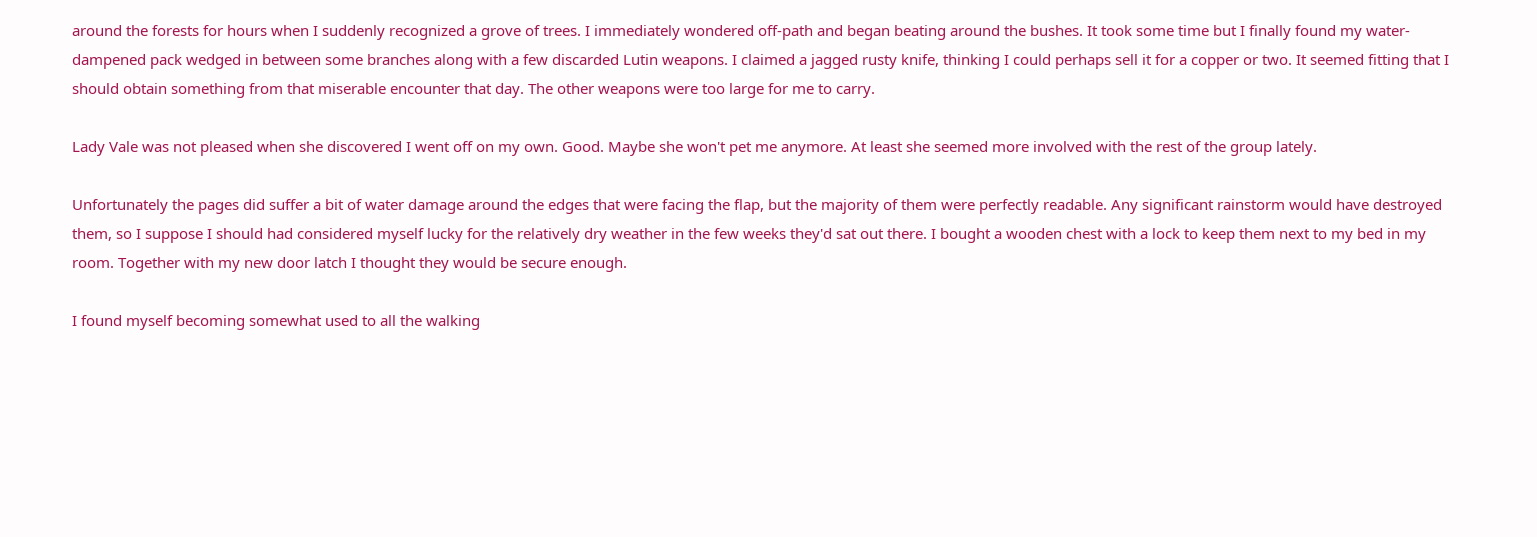around the forests for hours when I suddenly recognized a grove of trees. I immediately wondered off-path and began beating around the bushes. It took some time but I finally found my water-dampened pack wedged in between some branches along with a few discarded Lutin weapons. I claimed a jagged rusty knife, thinking I could perhaps sell it for a copper or two. It seemed fitting that I should obtain something from that miserable encounter that day. The other weapons were too large for me to carry.

Lady Vale was not pleased when she discovered I went off on my own. Good. Maybe she won't pet me anymore. At least she seemed more involved with the rest of the group lately.

Unfortunately the pages did suffer a bit of water damage around the edges that were facing the flap, but the majority of them were perfectly readable. Any significant rainstorm would have destroyed them, so I suppose I should had considered myself lucky for the relatively dry weather in the few weeks they'd sat out there. I bought a wooden chest with a lock to keep them next to my bed in my room. Together with my new door latch I thought they would be secure enough.

I found myself becoming somewhat used to all the walking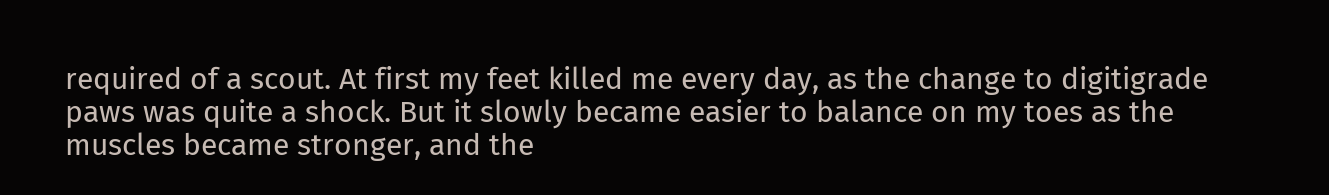required of a scout. At first my feet killed me every day, as the change to digitigrade paws was quite a shock. But it slowly became easier to balance on my toes as the muscles became stronger, and the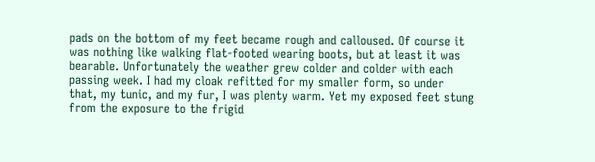pads on the bottom of my feet became rough and calloused. Of course it was nothing like walking flat-footed wearing boots, but at least it was bearable. Unfortunately the weather grew colder and colder with each passing week. I had my cloak refitted for my smaller form, so under that, my tunic, and my fur, I was plenty warm. Yet my exposed feet stung from the exposure to the frigid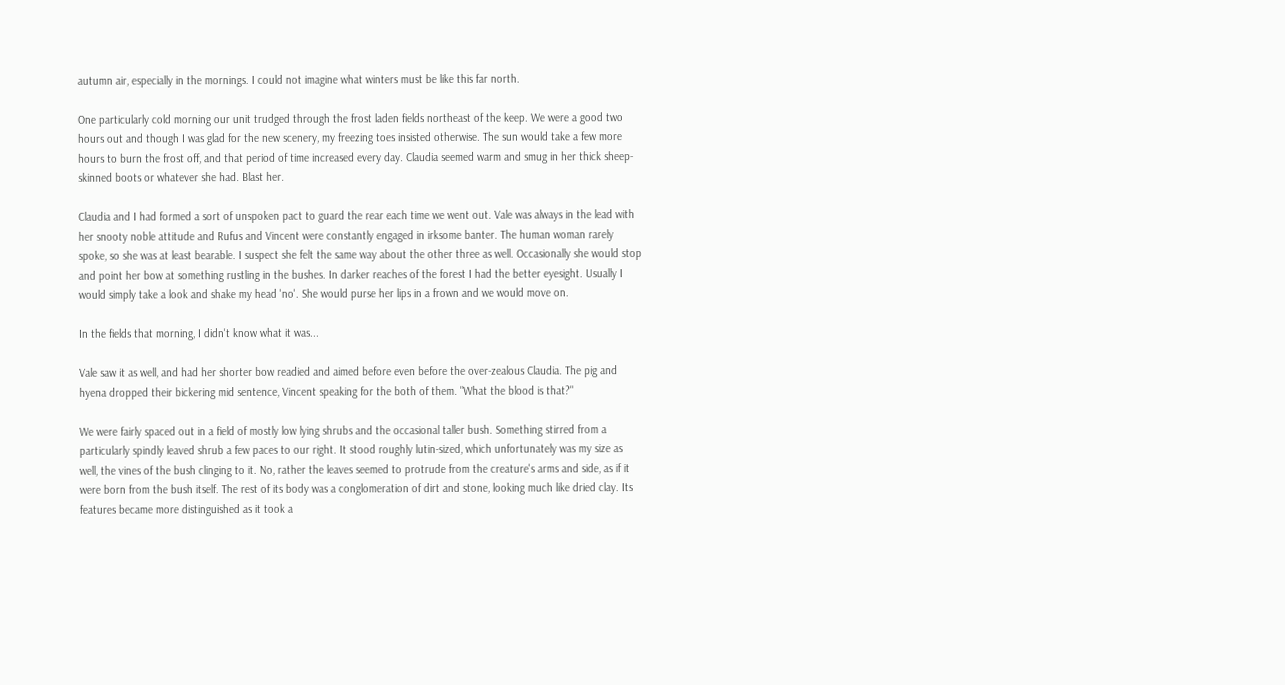autumn air, especially in the mornings. I could not imagine what winters must be like this far north.

One particularly cold morning our unit trudged through the frost laden fields northeast of the keep. We were a good two hours out and though I was glad for the new scenery, my freezing toes insisted otherwise. The sun would take a few more hours to burn the frost off, and that period of time increased every day. Claudia seemed warm and smug in her thick sheep-skinned boots or whatever she had. Blast her.

Claudia and I had formed a sort of unspoken pact to guard the rear each time we went out. Vale was always in the lead with her snooty noble attitude and Rufus and Vincent were constantly engaged in irksome banter. The human woman rarely spoke, so she was at least bearable. I suspect she felt the same way about the other three as well. Occasionally she would stop and point her bow at something rustling in the bushes. In darker reaches of the forest I had the better eyesight. Usually I would simply take a look and shake my head 'no'. She would purse her lips in a frown and we would move on.

In the fields that morning, I didn't know what it was...

Vale saw it as well, and had her shorter bow readied and aimed before even before the over-zealous Claudia. The pig and hyena dropped their bickering mid sentence, Vincent speaking for the both of them. "What the blood is that?"

We were fairly spaced out in a field of mostly low lying shrubs and the occasional taller bush. Something stirred from a particularly spindly leaved shrub a few paces to our right. It stood roughly lutin-sized, which unfortunately was my size as well, the vines of the bush clinging to it. No, rather the leaves seemed to protrude from the creature's arms and side, as if it were born from the bush itself. The rest of its body was a conglomeration of dirt and stone, looking much like dried clay. Its features became more distinguished as it took a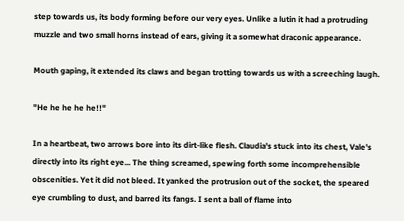step towards us, its body forming before our very eyes. Unlike a lutin it had a protruding muzzle and two small horns instead of ears, giving it a somewhat draconic appearance.

Mouth gaping, it extended its claws and began trotting towards us with a screeching laugh.

"He he he he he!!"

In a heartbeat, two arrows bore into its dirt-like flesh. Claudia's stuck into its chest, Vale's directly into its right eye... The thing screamed, spewing forth some incomprehensible obscenities. Yet it did not bleed. It yanked the protrusion out of the socket, the speared eye crumbling to dust, and barred its fangs. I sent a ball of flame into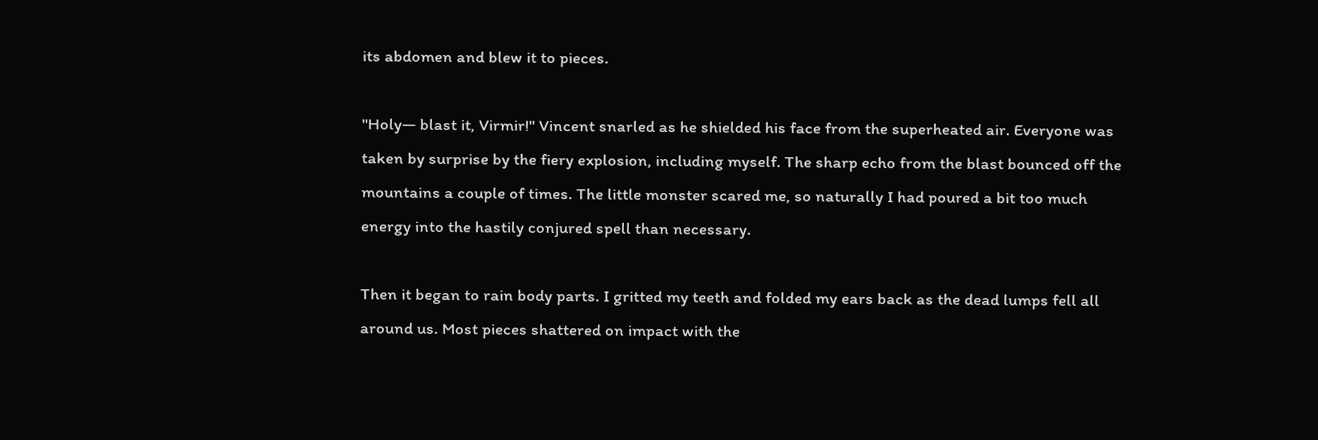its abdomen and blew it to pieces.

"Holy— blast it, Virmir!" Vincent snarled as he shielded his face from the superheated air. Everyone was taken by surprise by the fiery explosion, including myself. The sharp echo from the blast bounced off the mountains a couple of times. The little monster scared me, so naturally I had poured a bit too much energy into the hastily conjured spell than necessary.

Then it began to rain body parts. I gritted my teeth and folded my ears back as the dead lumps fell all around us. Most pieces shattered on impact with the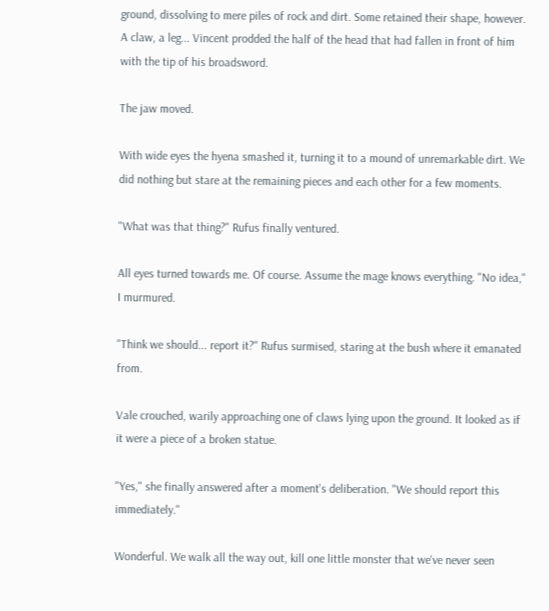ground, dissolving to mere piles of rock and dirt. Some retained their shape, however. A claw, a leg... Vincent prodded the half of the head that had fallen in front of him with the tip of his broadsword.

The jaw moved.

With wide eyes the hyena smashed it, turning it to a mound of unremarkable dirt. We did nothing but stare at the remaining pieces and each other for a few moments.

"What was that thing?" Rufus finally ventured.

All eyes turned towards me. Of course. Assume the mage knows everything. "No idea," I murmured.

"Think we should... report it?" Rufus surmised, staring at the bush where it emanated from.

Vale crouched, warily approaching one of claws lying upon the ground. It looked as if it were a piece of a broken statue.

"Yes," she finally answered after a moment's deliberation. "We should report this immediately."

Wonderful. We walk all the way out, kill one little monster that we've never seen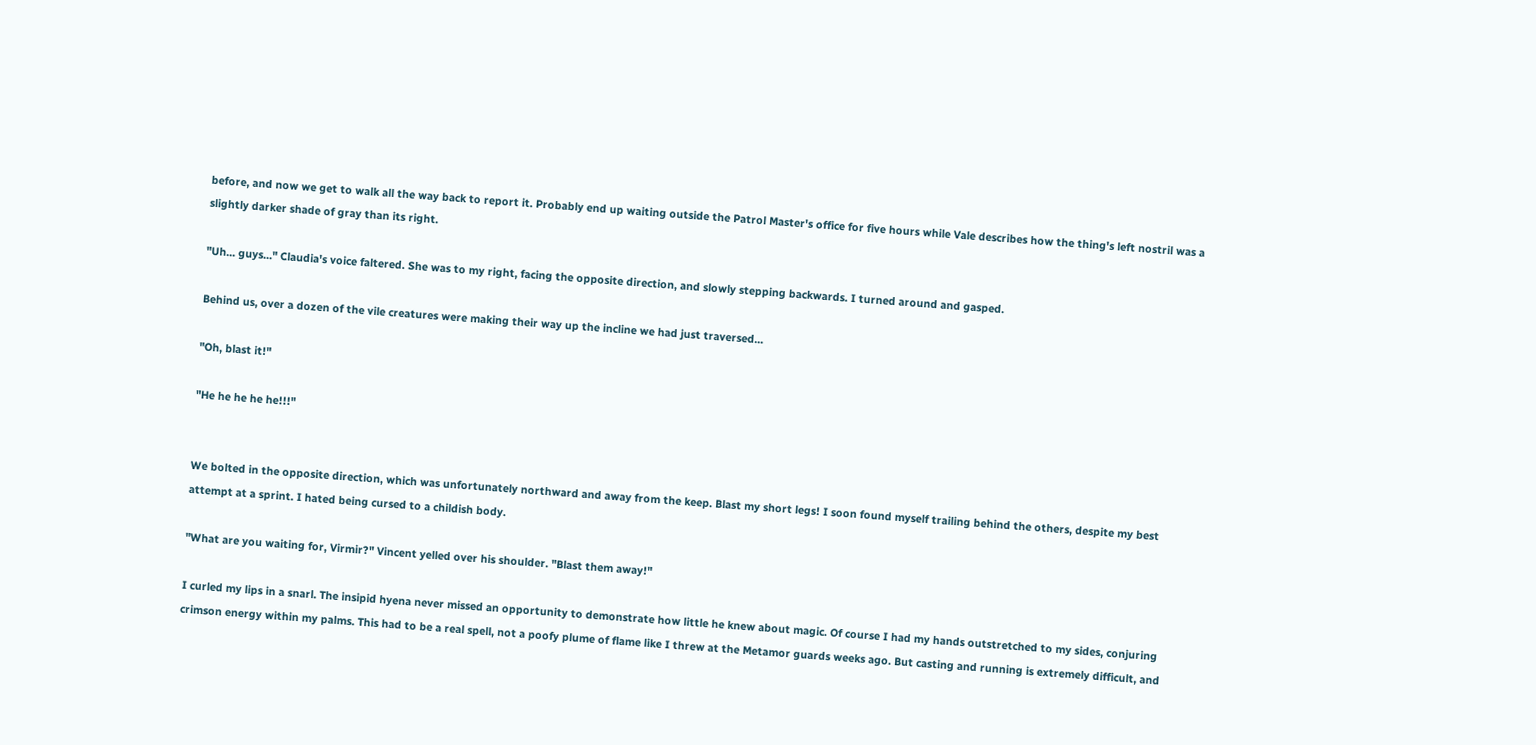before, and now we get to walk all the way back to report it. Probably end up waiting outside the Patrol Master's office for five hours while Vale describes how the thing's left nostril was a slightly darker shade of gray than its right.

"Uh... guys..." Claudia's voice faltered. She was to my right, facing the opposite direction, and slowly stepping backwards. I turned around and gasped.

Behind us, over a dozen of the vile creatures were making their way up the incline we had just traversed...

"Oh, blast it!"

"He he he he he!!!"


We bolted in the opposite direction, which was unfortunately northward and away from the keep. Blast my short legs! I soon found myself trailing behind the others, despite my best attempt at a sprint. I hated being cursed to a childish body.

"What are you waiting for, Virmir?" Vincent yelled over his shoulder. "Blast them away!"

I curled my lips in a snarl. The insipid hyena never missed an opportunity to demonstrate how little he knew about magic. Of course I had my hands outstretched to my sides, conjuring crimson energy within my palms. This had to be a real spell, not a poofy plume of flame like I threw at the Metamor guards weeks ago. But casting and running is extremely difficult, and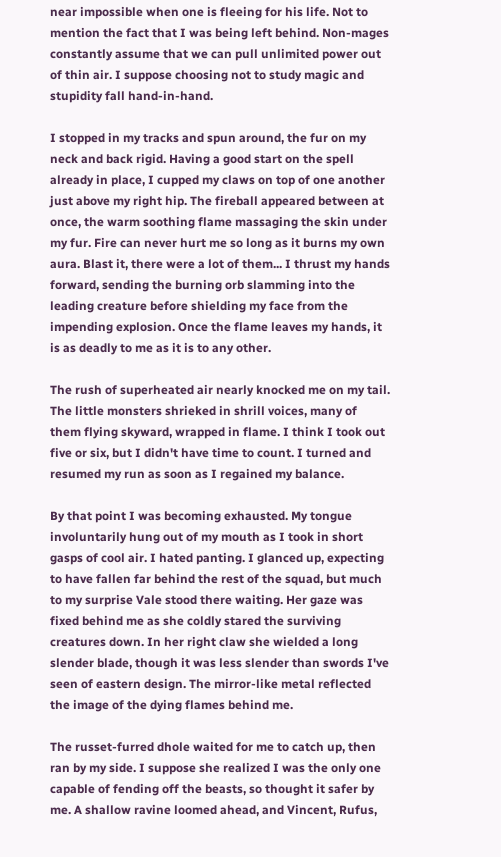near impossible when one is fleeing for his life. Not to mention the fact that I was being left behind. Non-mages constantly assume that we can pull unlimited power out of thin air. I suppose choosing not to study magic and stupidity fall hand-in-hand.

I stopped in my tracks and spun around, the fur on my neck and back rigid. Having a good start on the spell already in place, I cupped my claws on top of one another just above my right hip. The fireball appeared between at once, the warm soothing flame massaging the skin under my fur. Fire can never hurt me so long as it burns my own aura. Blast it, there were a lot of them... I thrust my hands forward, sending the burning orb slamming into the leading creature before shielding my face from the impending explosion. Once the flame leaves my hands, it is as deadly to me as it is to any other.

The rush of superheated air nearly knocked me on my tail. The little monsters shrieked in shrill voices, many of them flying skyward, wrapped in flame. I think I took out five or six, but I didn't have time to count. I turned and resumed my run as soon as I regained my balance.

By that point I was becoming exhausted. My tongue involuntarily hung out of my mouth as I took in short gasps of cool air. I hated panting. I glanced up, expecting to have fallen far behind the rest of the squad, but much to my surprise Vale stood there waiting. Her gaze was fixed behind me as she coldly stared the surviving creatures down. In her right claw she wielded a long slender blade, though it was less slender than swords I've seen of eastern design. The mirror-like metal reflected the image of the dying flames behind me.

The russet-furred dhole waited for me to catch up, then ran by my side. I suppose she realized I was the only one capable of fending off the beasts, so thought it safer by me. A shallow ravine loomed ahead, and Vincent, Rufus,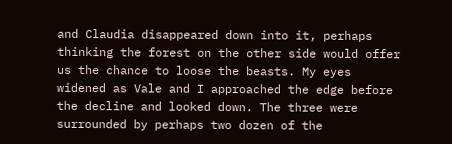and Claudia disappeared down into it, perhaps thinking the forest on the other side would offer us the chance to loose the beasts. My eyes widened as Vale and I approached the edge before the decline and looked down. The three were surrounded by perhaps two dozen of the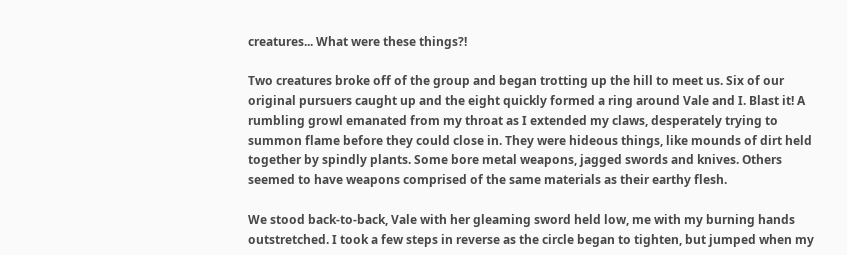creatures... What were these things?!

Two creatures broke off of the group and began trotting up the hill to meet us. Six of our original pursuers caught up and the eight quickly formed a ring around Vale and I. Blast it! A rumbling growl emanated from my throat as I extended my claws, desperately trying to summon flame before they could close in. They were hideous things, like mounds of dirt held together by spindly plants. Some bore metal weapons, jagged swords and knives. Others seemed to have weapons comprised of the same materials as their earthy flesh.

We stood back-to-back, Vale with her gleaming sword held low, me with my burning hands outstretched. I took a few steps in reverse as the circle began to tighten, but jumped when my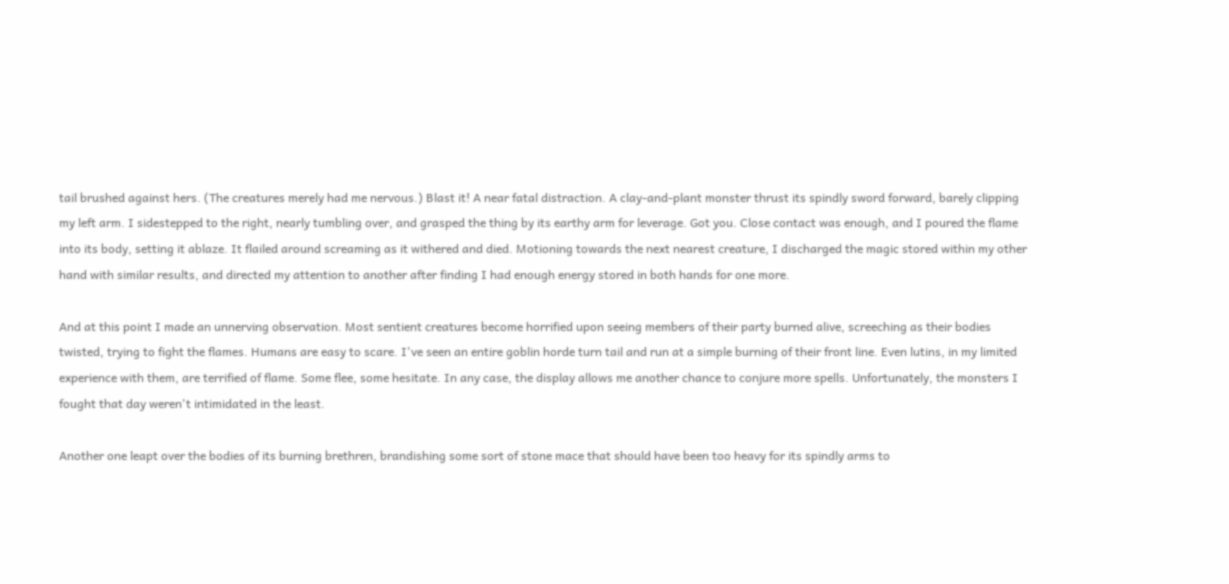tail brushed against hers. (The creatures merely had me nervous.) Blast it! A near fatal distraction. A clay-and-plant monster thrust its spindly sword forward, barely clipping my left arm. I sidestepped to the right, nearly tumbling over, and grasped the thing by its earthy arm for leverage. Got you. Close contact was enough, and I poured the flame into its body, setting it ablaze. It flailed around screaming as it withered and died. Motioning towards the next nearest creature, I discharged the magic stored within my other hand with similar results, and directed my attention to another after finding I had enough energy stored in both hands for one more.

And at this point I made an unnerving observation. Most sentient creatures become horrified upon seeing members of their party burned alive, screeching as their bodies twisted, trying to fight the flames. Humans are easy to scare. I've seen an entire goblin horde turn tail and run at a simple burning of their front line. Even lutins, in my limited experience with them, are terrified of flame. Some flee, some hesitate. In any case, the display allows me another chance to conjure more spells. Unfortunately, the monsters I fought that day weren't intimidated in the least.

Another one leapt over the bodies of its burning brethren, brandishing some sort of stone mace that should have been too heavy for its spindly arms to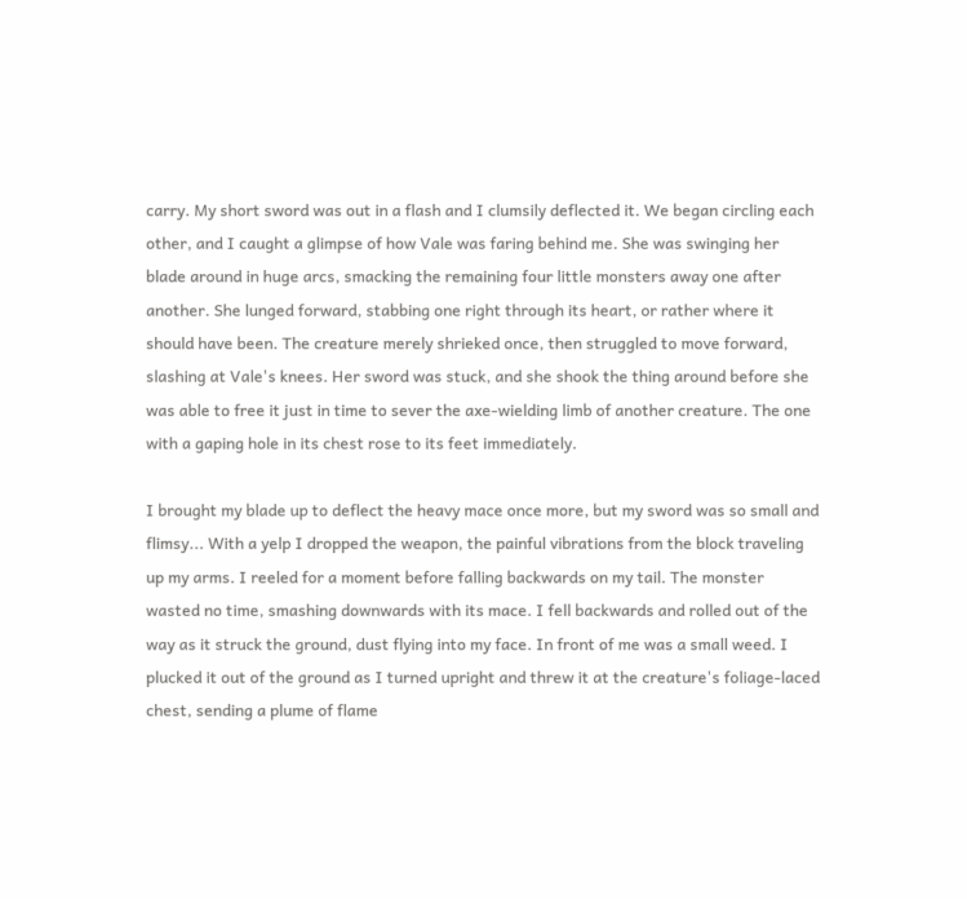carry. My short sword was out in a flash and I clumsily deflected it. We began circling each other, and I caught a glimpse of how Vale was faring behind me. She was swinging her blade around in huge arcs, smacking the remaining four little monsters away one after another. She lunged forward, stabbing one right through its heart, or rather where it should have been. The creature merely shrieked once, then struggled to move forward, slashing at Vale's knees. Her sword was stuck, and she shook the thing around before she was able to free it just in time to sever the axe-wielding limb of another creature. The one with a gaping hole in its chest rose to its feet immediately.

I brought my blade up to deflect the heavy mace once more, but my sword was so small and flimsy... With a yelp I dropped the weapon, the painful vibrations from the block traveling up my arms. I reeled for a moment before falling backwards on my tail. The monster wasted no time, smashing downwards with its mace. I fell backwards and rolled out of the way as it struck the ground, dust flying into my face. In front of me was a small weed. I plucked it out of the ground as I turned upright and threw it at the creature's foliage-laced chest, sending a plume of flame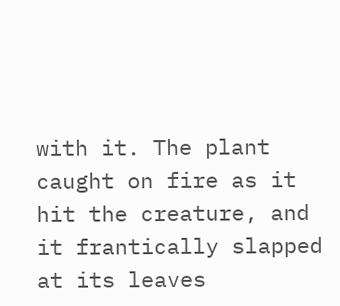with it. The plant caught on fire as it hit the creature, and it frantically slapped at its leaves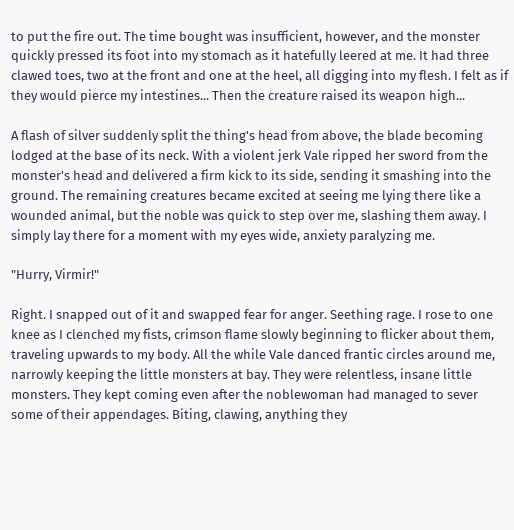to put the fire out. The time bought was insufficient, however, and the monster quickly pressed its foot into my stomach as it hatefully leered at me. It had three clawed toes, two at the front and one at the heel, all digging into my flesh. I felt as if they would pierce my intestines... Then the creature raised its weapon high...

A flash of silver suddenly split the thing's head from above, the blade becoming lodged at the base of its neck. With a violent jerk Vale ripped her sword from the monster's head and delivered a firm kick to its side, sending it smashing into the ground. The remaining creatures became excited at seeing me lying there like a wounded animal, but the noble was quick to step over me, slashing them away. I simply lay there for a moment with my eyes wide, anxiety paralyzing me.

"Hurry, Virmir!"

Right. I snapped out of it and swapped fear for anger. Seething rage. I rose to one knee as I clenched my fists, crimson flame slowly beginning to flicker about them, traveling upwards to my body. All the while Vale danced frantic circles around me, narrowly keeping the little monsters at bay. They were relentless, insane little monsters. They kept coming even after the noblewoman had managed to sever some of their appendages. Biting, clawing, anything they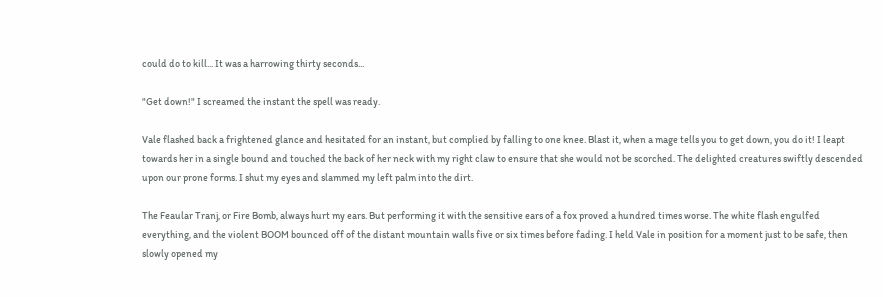could do to kill... It was a harrowing thirty seconds...

"Get down!" I screamed the instant the spell was ready.

Vale flashed back a frightened glance and hesitated for an instant, but complied by falling to one knee. Blast it, when a mage tells you to get down, you do it! I leapt towards her in a single bound and touched the back of her neck with my right claw to ensure that she would not be scorched. The delighted creatures swiftly descended upon our prone forms. I shut my eyes and slammed my left palm into the dirt.

The Feaular Tranj, or Fire Bomb, always hurt my ears. But performing it with the sensitive ears of a fox proved a hundred times worse. The white flash engulfed everything, and the violent BOOM bounced off of the distant mountain walls five or six times before fading. I held Vale in position for a moment just to be safe, then slowly opened my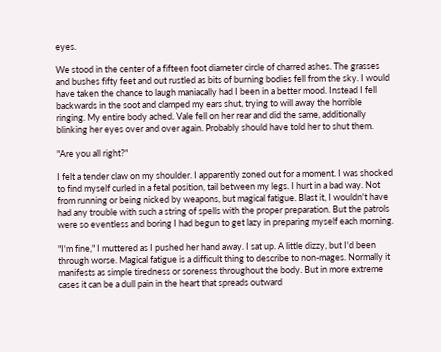eyes.

We stood in the center of a fifteen foot diameter circle of charred ashes. The grasses and bushes fifty feet and out rustled as bits of burning bodies fell from the sky. I would have taken the chance to laugh maniacally had I been in a better mood. Instead I fell backwards in the soot and clamped my ears shut, trying to will away the horrible ringing. My entire body ached. Vale fell on her rear and did the same, additionally blinking her eyes over and over again. Probably should have told her to shut them.

"Are you all right?"

I felt a tender claw on my shoulder. I apparently zoned out for a moment. I was shocked to find myself curled in a fetal position, tail between my legs. I hurt in a bad way. Not from running or being nicked by weapons, but magical fatigue. Blast it, I wouldn't have had any trouble with such a string of spells with the proper preparation. But the patrols were so eventless and boring I had begun to get lazy in preparing myself each morning.

"I'm fine," I muttered as I pushed her hand away. I sat up. A little dizzy, but I'd been through worse. Magical fatigue is a difficult thing to describe to non-mages. Normally it manifests as simple tiredness or soreness throughout the body. But in more extreme cases it can be a dull pain in the heart that spreads outward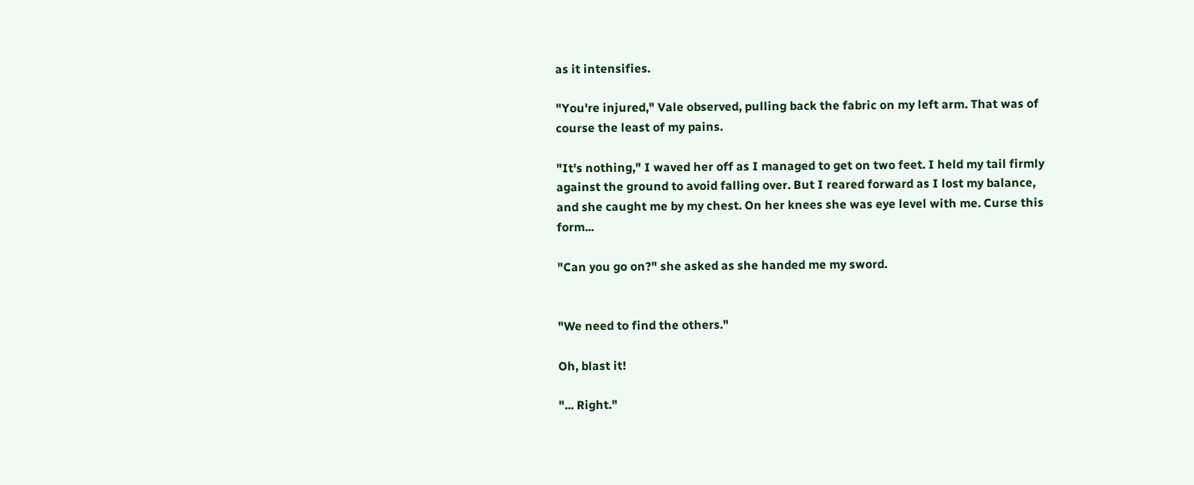as it intensifies.

"You're injured," Vale observed, pulling back the fabric on my left arm. That was of course the least of my pains.

"It's nothing," I waved her off as I managed to get on two feet. I held my tail firmly against the ground to avoid falling over. But I reared forward as I lost my balance, and she caught me by my chest. On her knees she was eye level with me. Curse this form...

"Can you go on?" she asked as she handed me my sword.


"We need to find the others."

Oh, blast it!

"... Right."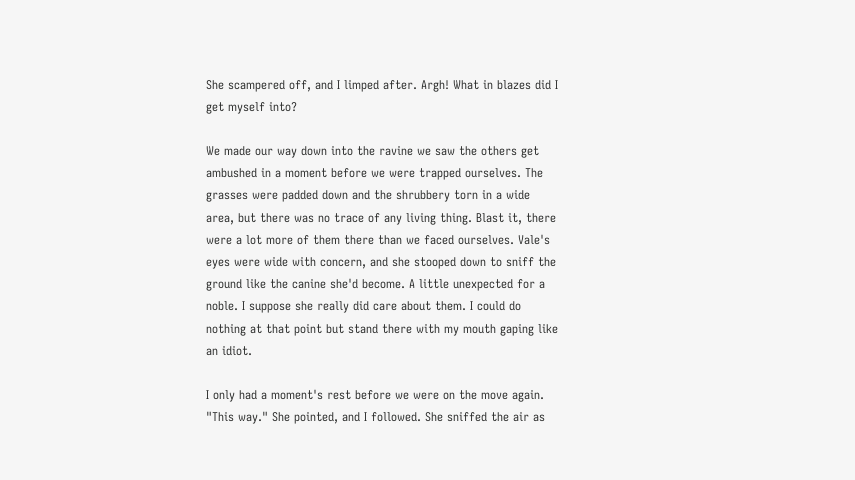She scampered off, and I limped after. Argh! What in blazes did I get myself into?

We made our way down into the ravine we saw the others get ambushed in a moment before we were trapped ourselves. The grasses were padded down and the shrubbery torn in a wide area, but there was no trace of any living thing. Blast it, there were a lot more of them there than we faced ourselves. Vale's eyes were wide with concern, and she stooped down to sniff the ground like the canine she'd become. A little unexpected for a noble. I suppose she really did care about them. I could do nothing at that point but stand there with my mouth gaping like an idiot.

I only had a moment's rest before we were on the move again. "This way." She pointed, and I followed. She sniffed the air as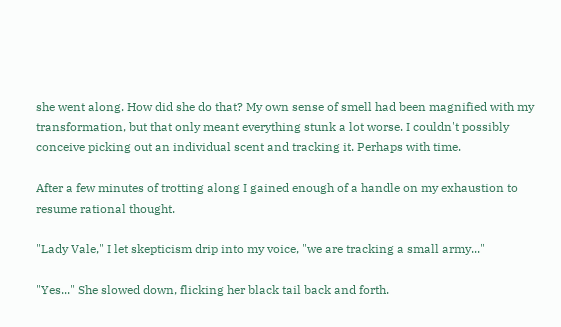she went along. How did she do that? My own sense of smell had been magnified with my transformation, but that only meant everything stunk a lot worse. I couldn't possibly conceive picking out an individual scent and tracking it. Perhaps with time.

After a few minutes of trotting along I gained enough of a handle on my exhaustion to resume rational thought.

"Lady Vale," I let skepticism drip into my voice, "we are tracking a small army..."

"Yes..." She slowed down, flicking her black tail back and forth.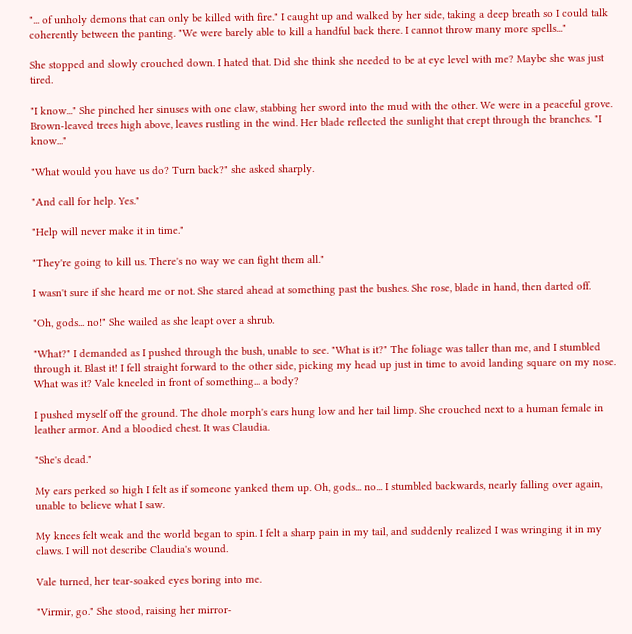"... of unholy demons that can only be killed with fire." I caught up and walked by her side, taking a deep breath so I could talk coherently between the panting. "We were barely able to kill a handful back there. I cannot throw many more spells..."

She stopped and slowly crouched down. I hated that. Did she think she needed to be at eye level with me? Maybe she was just tired.

"I know..." She pinched her sinuses with one claw, stabbing her sword into the mud with the other. We were in a peaceful grove. Brown-leaved trees high above, leaves rustling in the wind. Her blade reflected the sunlight that crept through the branches. "I know..."

"What would you have us do? Turn back?" she asked sharply.

"And call for help. Yes."

"Help will never make it in time."

"They're going to kill us. There's no way we can fight them all."

I wasn't sure if she heard me or not. She stared ahead at something past the bushes. She rose, blade in hand, then darted off.

"Oh, gods... no!" She wailed as she leapt over a shrub.

"What?" I demanded as I pushed through the bush, unable to see. "What is it?" The foliage was taller than me, and I stumbled through it. Blast it! I fell straight forward to the other side, picking my head up just in time to avoid landing square on my nose. What was it? Vale kneeled in front of something... a body?

I pushed myself off the ground. The dhole morph's ears hung low and her tail limp. She crouched next to a human female in leather armor. And a bloodied chest. It was Claudia.

"She's dead."

My ears perked so high I felt as if someone yanked them up. Oh, gods... no... I stumbled backwards, nearly falling over again, unable to believe what I saw.

My knees felt weak and the world began to spin. I felt a sharp pain in my tail, and suddenly realized I was wringing it in my claws. I will not describe Claudia's wound.

Vale turned, her tear-soaked eyes boring into me.

"Virmir, go." She stood, raising her mirror-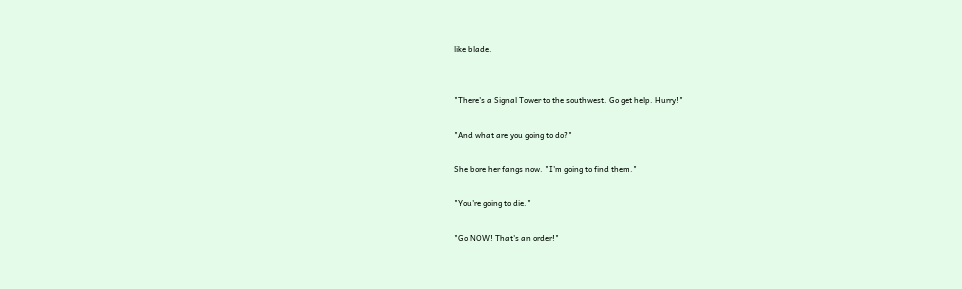like blade.


"There's a Signal Tower to the southwest. Go get help. Hurry!"

"And what are you going to do?"

She bore her fangs now. "I'm going to find them."

"You're going to die."

"Go NOW! That's an order!"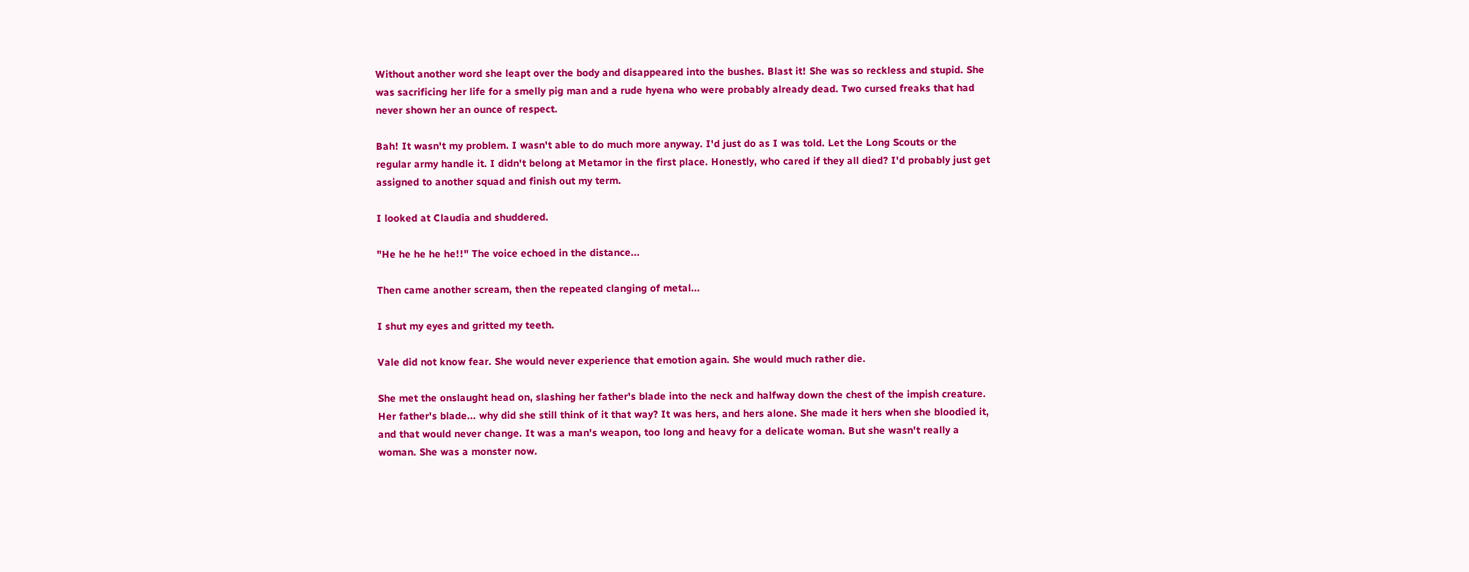Without another word she leapt over the body and disappeared into the bushes. Blast it! She was so reckless and stupid. She was sacrificing her life for a smelly pig man and a rude hyena who were probably already dead. Two cursed freaks that had never shown her an ounce of respect.

Bah! It wasn't my problem. I wasn't able to do much more anyway. I'd just do as I was told. Let the Long Scouts or the regular army handle it. I didn't belong at Metamor in the first place. Honestly, who cared if they all died? I'd probably just get assigned to another squad and finish out my term.

I looked at Claudia and shuddered.

"He he he he he!!" The voice echoed in the distance...

Then came another scream, then the repeated clanging of metal...

I shut my eyes and gritted my teeth.

Vale did not know fear. She would never experience that emotion again. She would much rather die.

She met the onslaught head on, slashing her father's blade into the neck and halfway down the chest of the impish creature. Her father's blade... why did she still think of it that way? It was hers, and hers alone. She made it hers when she bloodied it, and that would never change. It was a man's weapon, too long and heavy for a delicate woman. But she wasn't really a woman. She was a monster now.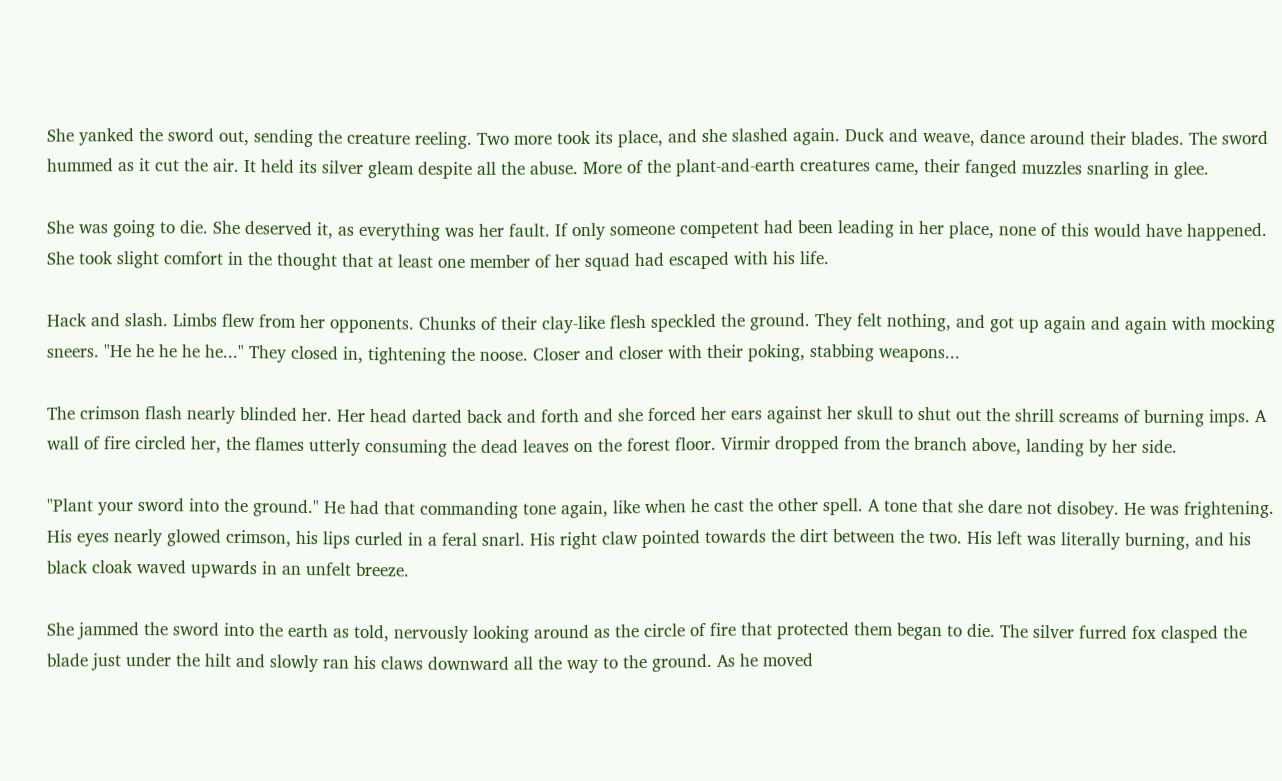She yanked the sword out, sending the creature reeling. Two more took its place, and she slashed again. Duck and weave, dance around their blades. The sword hummed as it cut the air. It held its silver gleam despite all the abuse. More of the plant-and-earth creatures came, their fanged muzzles snarling in glee.

She was going to die. She deserved it, as everything was her fault. If only someone competent had been leading in her place, none of this would have happened. She took slight comfort in the thought that at least one member of her squad had escaped with his life.

Hack and slash. Limbs flew from her opponents. Chunks of their clay-like flesh speckled the ground. They felt nothing, and got up again and again with mocking sneers. "He he he he he..." They closed in, tightening the noose. Closer and closer with their poking, stabbing weapons...

The crimson flash nearly blinded her. Her head darted back and forth and she forced her ears against her skull to shut out the shrill screams of burning imps. A wall of fire circled her, the flames utterly consuming the dead leaves on the forest floor. Virmir dropped from the branch above, landing by her side.

"Plant your sword into the ground." He had that commanding tone again, like when he cast the other spell. A tone that she dare not disobey. He was frightening. His eyes nearly glowed crimson, his lips curled in a feral snarl. His right claw pointed towards the dirt between the two. His left was literally burning, and his black cloak waved upwards in an unfelt breeze.

She jammed the sword into the earth as told, nervously looking around as the circle of fire that protected them began to die. The silver furred fox clasped the blade just under the hilt and slowly ran his claws downward all the way to the ground. As he moved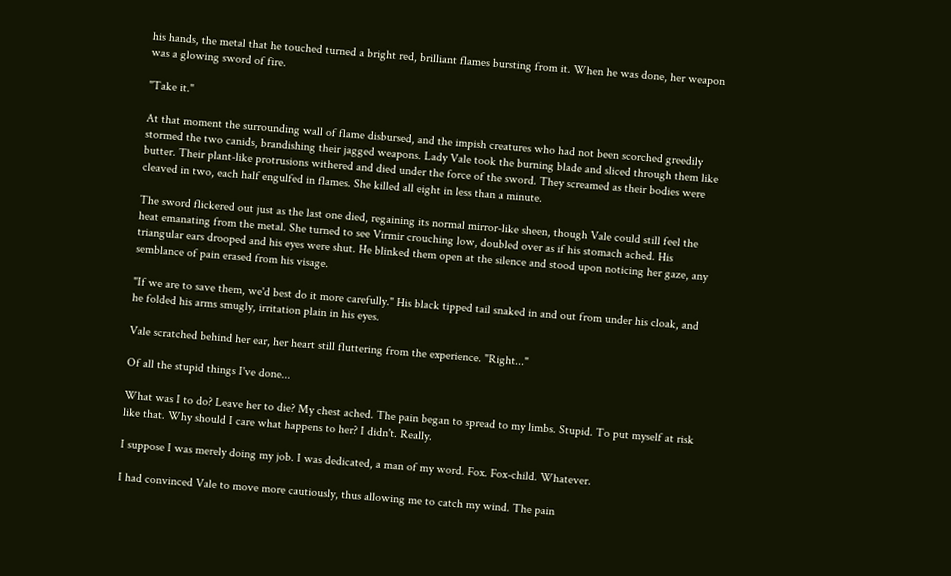his hands, the metal that he touched turned a bright red, brilliant flames bursting from it. When he was done, her weapon was a glowing sword of fire.

"Take it."

At that moment the surrounding wall of flame disbursed, and the impish creatures who had not been scorched greedily stormed the two canids, brandishing their jagged weapons. Lady Vale took the burning blade and sliced through them like butter. Their plant-like protrusions withered and died under the force of the sword. They screamed as their bodies were cleaved in two, each half engulfed in flames. She killed all eight in less than a minute.

The sword flickered out just as the last one died, regaining its normal mirror-like sheen, though Vale could still feel the heat emanating from the metal. She turned to see Virmir crouching low, doubled over as if his stomach ached. His triangular ears drooped and his eyes were shut. He blinked them open at the silence and stood upon noticing her gaze, any semblance of pain erased from his visage.

"If we are to save them, we'd best do it more carefully." His black tipped tail snaked in and out from under his cloak, and he folded his arms smugly, irritation plain in his eyes.

Vale scratched behind her ear, her heart still fluttering from the experience. "Right..."

Of all the stupid things I've done...

What was I to do? Leave her to die? My chest ached. The pain began to spread to my limbs. Stupid. To put myself at risk like that. Why should I care what happens to her? I didn't. Really.

I suppose I was merely doing my job. I was dedicated, a man of my word. Fox. Fox-child. Whatever.

I had convinced Vale to move more cautiously, thus allowing me to catch my wind. The pain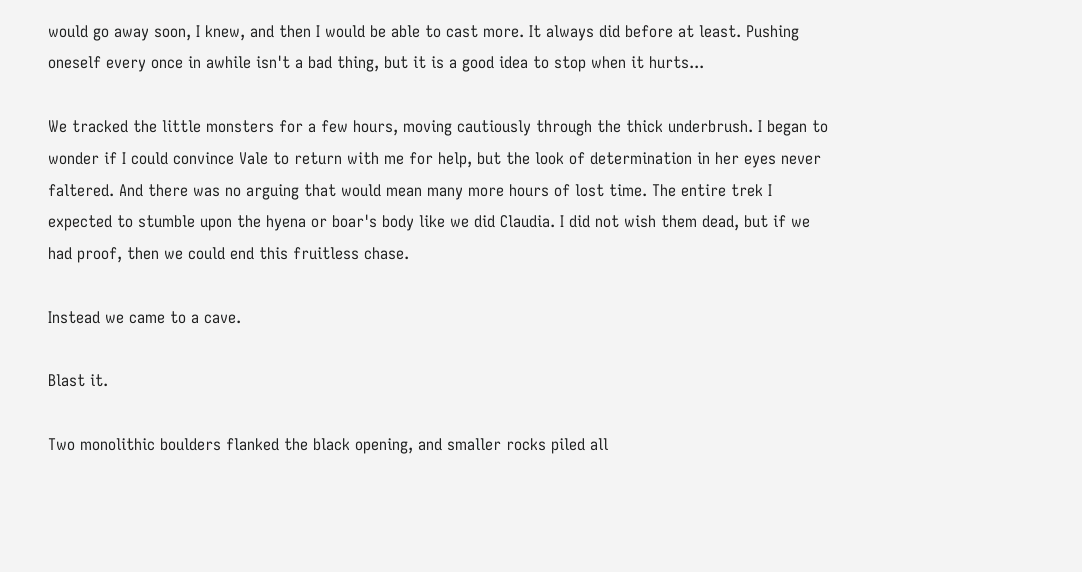would go away soon, I knew, and then I would be able to cast more. It always did before at least. Pushing oneself every once in awhile isn't a bad thing, but it is a good idea to stop when it hurts...

We tracked the little monsters for a few hours, moving cautiously through the thick underbrush. I began to wonder if I could convince Vale to return with me for help, but the look of determination in her eyes never faltered. And there was no arguing that would mean many more hours of lost time. The entire trek I expected to stumble upon the hyena or boar's body like we did Claudia. I did not wish them dead, but if we had proof, then we could end this fruitless chase.

Instead we came to a cave.

Blast it.

Two monolithic boulders flanked the black opening, and smaller rocks piled all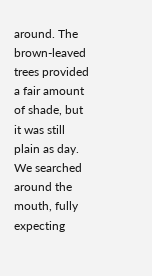around. The brown-leaved trees provided a fair amount of shade, but it was still plain as day. We searched around the mouth, fully expecting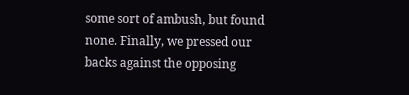some sort of ambush, but found none. Finally, we pressed our backs against the opposing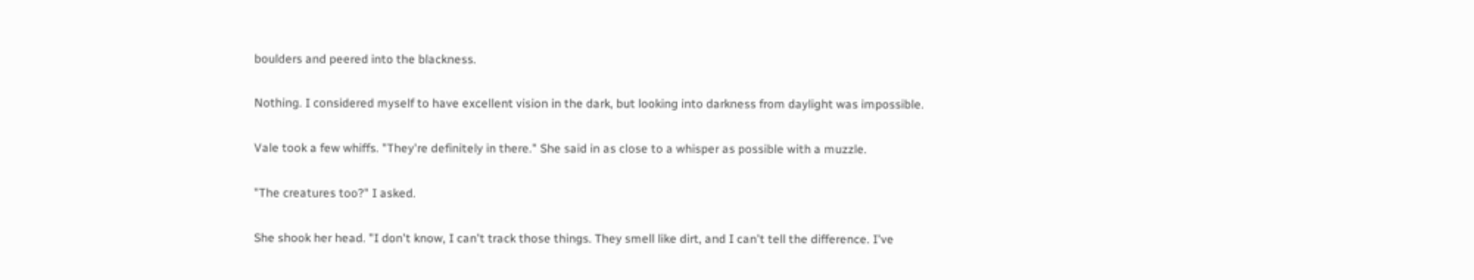boulders and peered into the blackness.

Nothing. I considered myself to have excellent vision in the dark, but looking into darkness from daylight was impossible.

Vale took a few whiffs. "They're definitely in there." She said in as close to a whisper as possible with a muzzle.

"The creatures too?" I asked.

She shook her head. "I don't know, I can't track those things. They smell like dirt, and I can't tell the difference. I've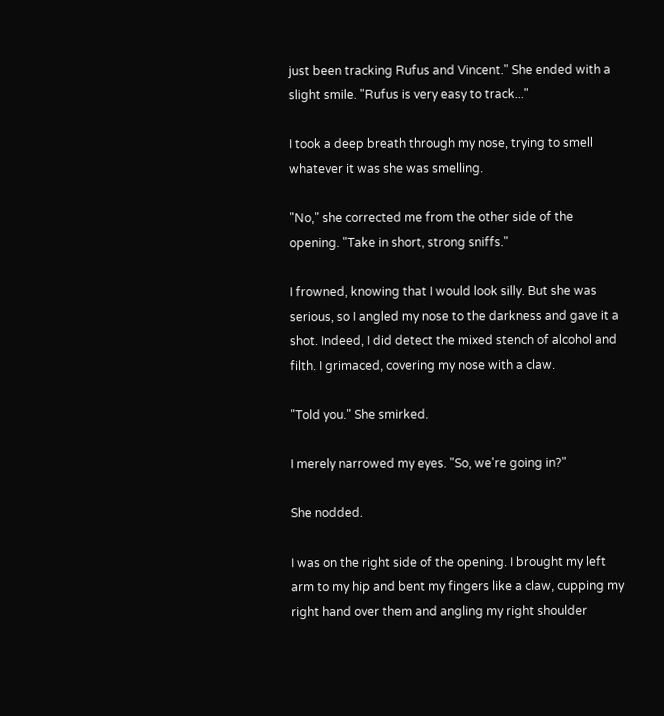just been tracking Rufus and Vincent." She ended with a slight smile. "Rufus is very easy to track..."

I took a deep breath through my nose, trying to smell whatever it was she was smelling.

"No," she corrected me from the other side of the opening. "Take in short, strong sniffs."

I frowned, knowing that I would look silly. But she was serious, so I angled my nose to the darkness and gave it a shot. Indeed, I did detect the mixed stench of alcohol and filth. I grimaced, covering my nose with a claw.

"Told you." She smirked.

I merely narrowed my eyes. "So, we're going in?"

She nodded.

I was on the right side of the opening. I brought my left arm to my hip and bent my fingers like a claw, cupping my right hand over them and angling my right shoulder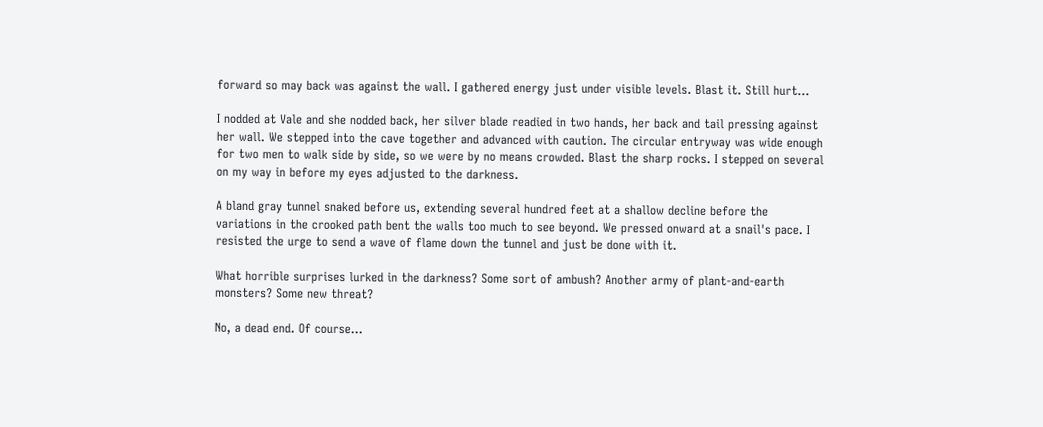forward so may back was against the wall. I gathered energy just under visible levels. Blast it. Still hurt...

I nodded at Vale and she nodded back, her silver blade readied in two hands, her back and tail pressing against her wall. We stepped into the cave together and advanced with caution. The circular entryway was wide enough for two men to walk side by side, so we were by no means crowded. Blast the sharp rocks. I stepped on several on my way in before my eyes adjusted to the darkness.

A bland gray tunnel snaked before us, extending several hundred feet at a shallow decline before the variations in the crooked path bent the walls too much to see beyond. We pressed onward at a snail's pace. I resisted the urge to send a wave of flame down the tunnel and just be done with it.

What horrible surprises lurked in the darkness? Some sort of ambush? Another army of plant-and-earth monsters? Some new threat?

No, a dead end. Of course...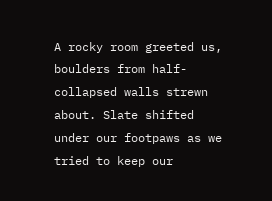A rocky room greeted us, boulders from half-collapsed walls strewn about. Slate shifted under our footpaws as we tried to keep our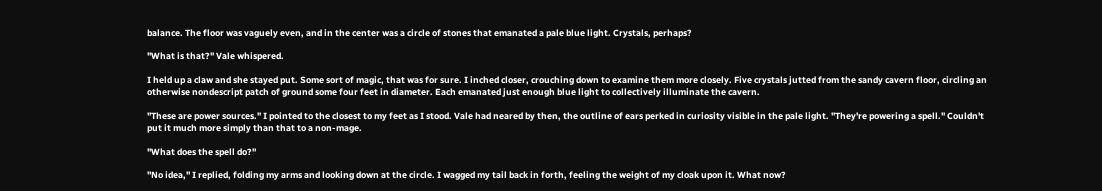balance. The floor was vaguely even, and in the center was a circle of stones that emanated a pale blue light. Crystals, perhaps?

"What is that?" Vale whispered.

I held up a claw and she stayed put. Some sort of magic, that was for sure. I inched closer, crouching down to examine them more closely. Five crystals jutted from the sandy cavern floor, circling an otherwise nondescript patch of ground some four feet in diameter. Each emanated just enough blue light to collectively illuminate the cavern.

"These are power sources." I pointed to the closest to my feet as I stood. Vale had neared by then, the outline of ears perked in curiosity visible in the pale light. "They're powering a spell." Couldn't put it much more simply than that to a non-mage.

"What does the spell do?"

"No idea," I replied, folding my arms and looking down at the circle. I wagged my tail back in forth, feeling the weight of my cloak upon it. What now?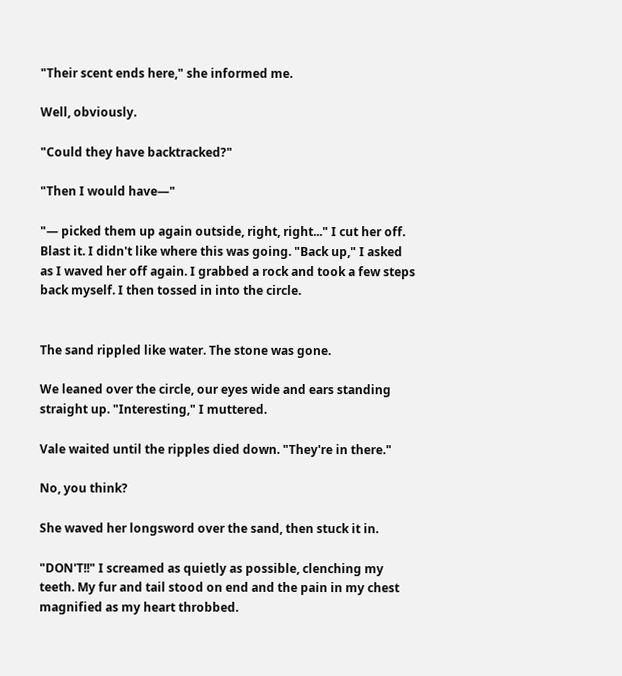"Their scent ends here," she informed me.

Well, obviously.

"Could they have backtracked?"

"Then I would have—"

"— picked them up again outside, right, right..." I cut her off. Blast it. I didn't like where this was going. "Back up," I asked as I waved her off again. I grabbed a rock and took a few steps back myself. I then tossed in into the circle.


The sand rippled like water. The stone was gone.

We leaned over the circle, our eyes wide and ears standing straight up. "Interesting," I muttered.

Vale waited until the ripples died down. "They're in there."

No, you think?

She waved her longsword over the sand, then stuck it in.

"DON'T!!" I screamed as quietly as possible, clenching my teeth. My fur and tail stood on end and the pain in my chest magnified as my heart throbbed.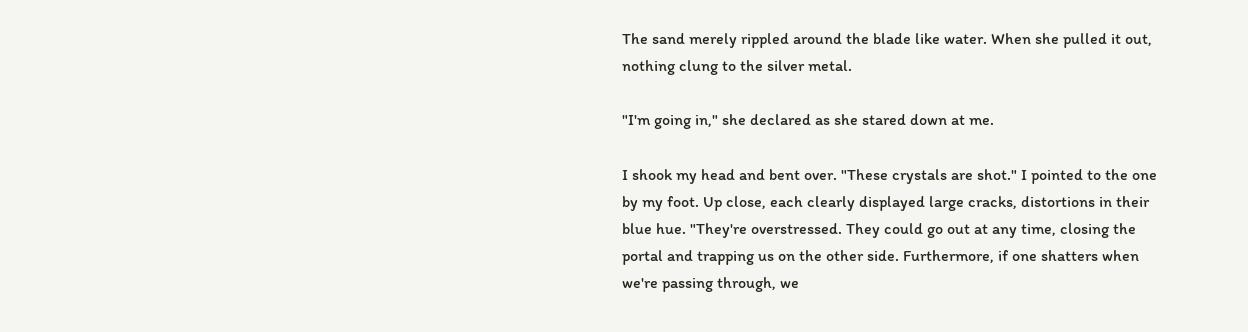The sand merely rippled around the blade like water. When she pulled it out, nothing clung to the silver metal.

"I'm going in," she declared as she stared down at me.

I shook my head and bent over. "These crystals are shot." I pointed to the one by my foot. Up close, each clearly displayed large cracks, distortions in their blue hue. "They're overstressed. They could go out at any time, closing the portal and trapping us on the other side. Furthermore, if one shatters when we're passing through, we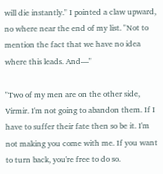will die instantly." I pointed a claw upward, no where near the end of my list. "Not to mention the fact that we have no idea where this leads. And—"

"Two of my men are on the other side, Virmir. I'm not going to abandon them. If I have to suffer their fate then so be it. I'm not making you come with me. If you want to turn back, you're free to do so.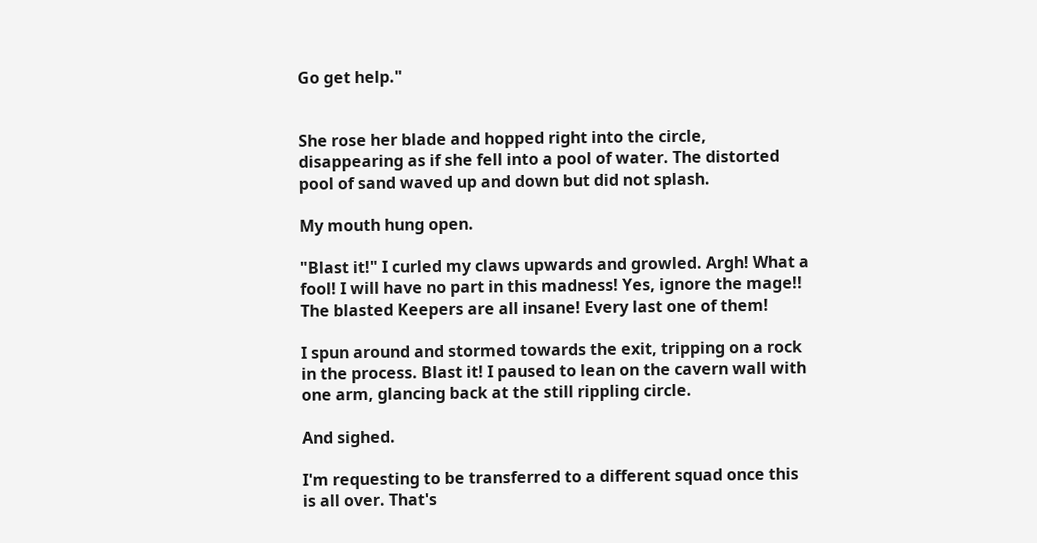Go get help."


She rose her blade and hopped right into the circle, disappearing as if she fell into a pool of water. The distorted pool of sand waved up and down but did not splash.

My mouth hung open.

"Blast it!" I curled my claws upwards and growled. Argh! What a fool! I will have no part in this madness! Yes, ignore the mage!! The blasted Keepers are all insane! Every last one of them!

I spun around and stormed towards the exit, tripping on a rock in the process. Blast it! I paused to lean on the cavern wall with one arm, glancing back at the still rippling circle.

And sighed.

I'm requesting to be transferred to a different squad once this is all over. That's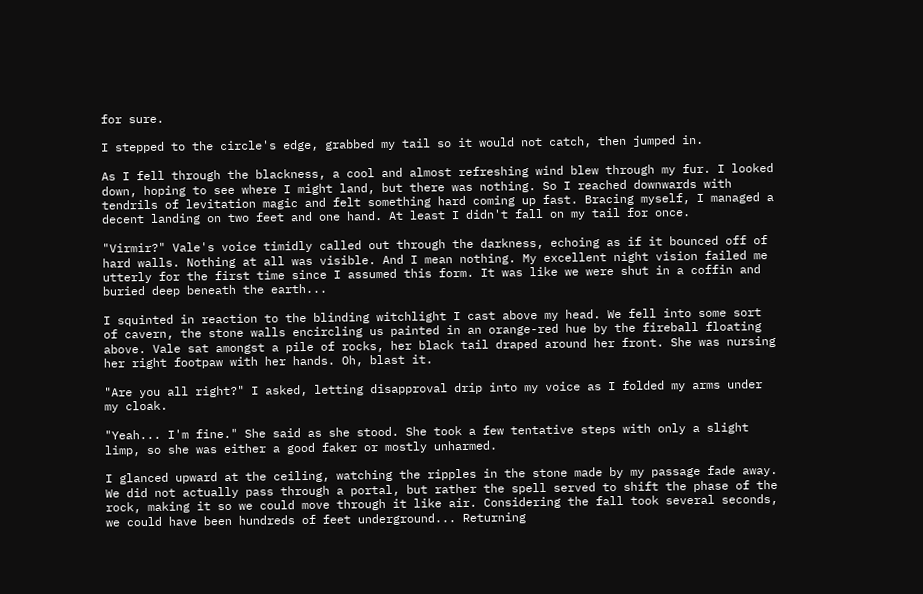for sure.

I stepped to the circle's edge, grabbed my tail so it would not catch, then jumped in.

As I fell through the blackness, a cool and almost refreshing wind blew through my fur. I looked down, hoping to see where I might land, but there was nothing. So I reached downwards with tendrils of levitation magic and felt something hard coming up fast. Bracing myself, I managed a decent landing on two feet and one hand. At least I didn't fall on my tail for once.

"Virmir?" Vale's voice timidly called out through the darkness, echoing as if it bounced off of hard walls. Nothing at all was visible. And I mean nothing. My excellent night vision failed me utterly for the first time since I assumed this form. It was like we were shut in a coffin and buried deep beneath the earth...

I squinted in reaction to the blinding witchlight I cast above my head. We fell into some sort of cavern, the stone walls encircling us painted in an orange-red hue by the fireball floating above. Vale sat amongst a pile of rocks, her black tail draped around her front. She was nursing her right footpaw with her hands. Oh, blast it.

"Are you all right?" I asked, letting disapproval drip into my voice as I folded my arms under my cloak.

"Yeah... I'm fine." She said as she stood. She took a few tentative steps with only a slight limp, so she was either a good faker or mostly unharmed.

I glanced upward at the ceiling, watching the ripples in the stone made by my passage fade away. We did not actually pass through a portal, but rather the spell served to shift the phase of the rock, making it so we could move through it like air. Considering the fall took several seconds, we could have been hundreds of feet underground... Returning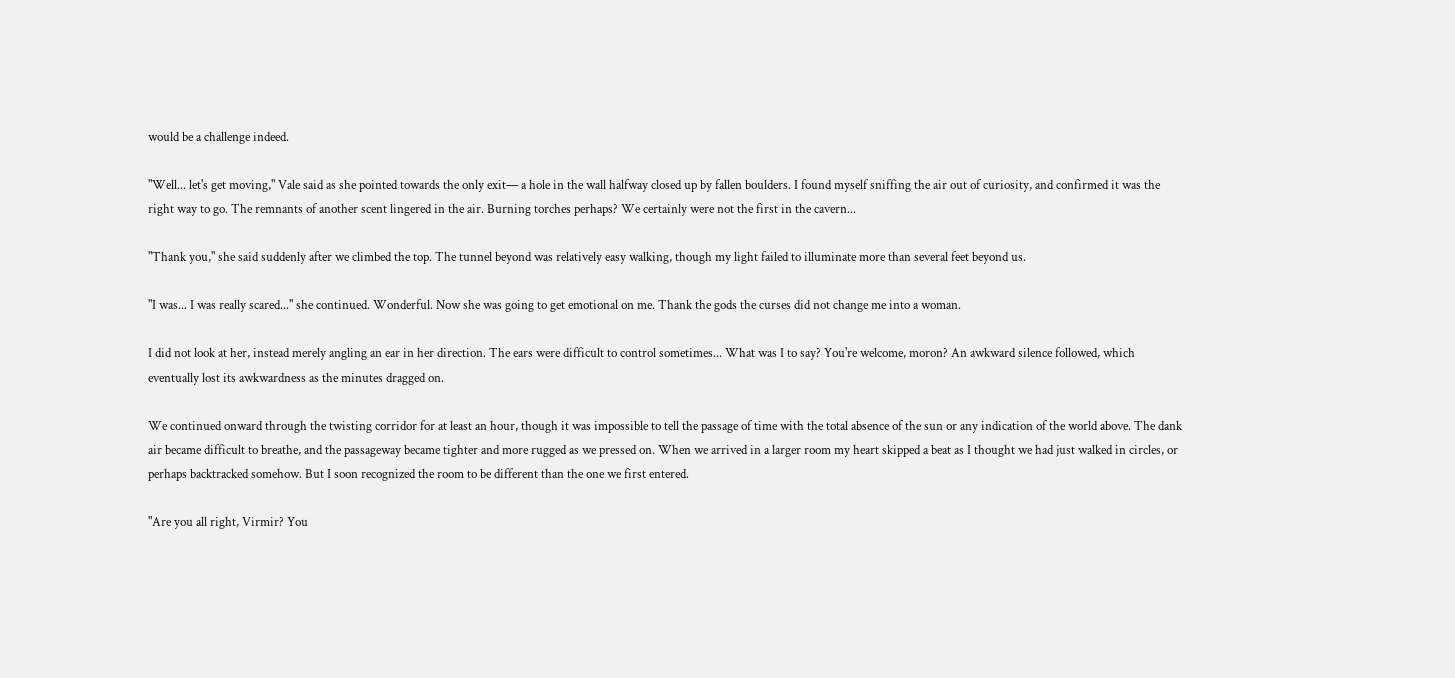would be a challenge indeed.

"Well... let's get moving," Vale said as she pointed towards the only exit— a hole in the wall halfway closed up by fallen boulders. I found myself sniffing the air out of curiosity, and confirmed it was the right way to go. The remnants of another scent lingered in the air. Burning torches perhaps? We certainly were not the first in the cavern...

"Thank you," she said suddenly after we climbed the top. The tunnel beyond was relatively easy walking, though my light failed to illuminate more than several feet beyond us.

"I was... I was really scared..." she continued. Wonderful. Now she was going to get emotional on me. Thank the gods the curses did not change me into a woman.

I did not look at her, instead merely angling an ear in her direction. The ears were difficult to control sometimes... What was I to say? You're welcome, moron? An awkward silence followed, which eventually lost its awkwardness as the minutes dragged on.

We continued onward through the twisting corridor for at least an hour, though it was impossible to tell the passage of time with the total absence of the sun or any indication of the world above. The dank air became difficult to breathe, and the passageway became tighter and more rugged as we pressed on. When we arrived in a larger room my heart skipped a beat as I thought we had just walked in circles, or perhaps backtracked somehow. But I soon recognized the room to be different than the one we first entered.

"Are you all right, Virmir? You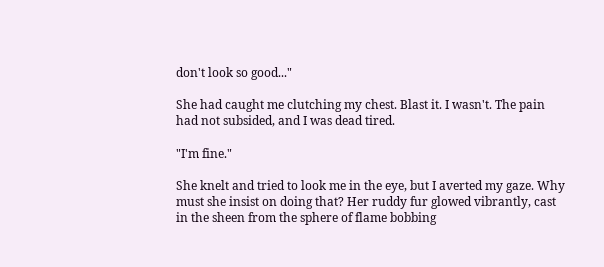don't look so good..."

She had caught me clutching my chest. Blast it. I wasn't. The pain had not subsided, and I was dead tired.

"I'm fine."

She knelt and tried to look me in the eye, but I averted my gaze. Why must she insist on doing that? Her ruddy fur glowed vibrantly, cast in the sheen from the sphere of flame bobbing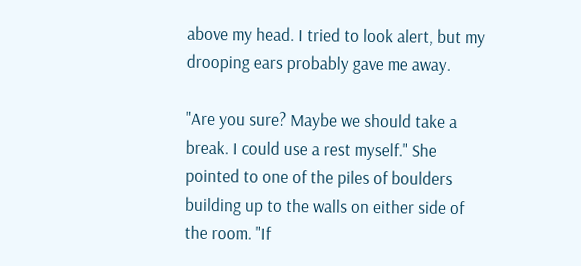above my head. I tried to look alert, but my drooping ears probably gave me away.

"Are you sure? Maybe we should take a break. I could use a rest myself." She pointed to one of the piles of boulders building up to the walls on either side of the room. "If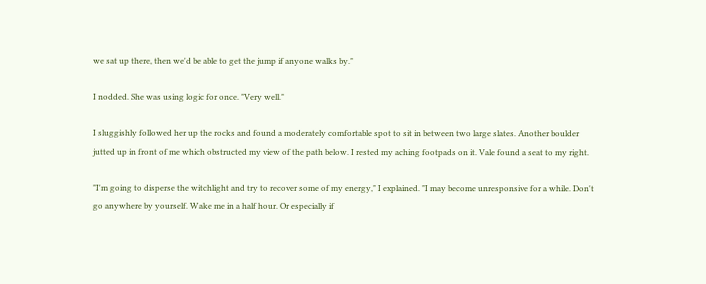we sat up there, then we'd be able to get the jump if anyone walks by."

I nodded. She was using logic for once. "Very well."

I sluggishly followed her up the rocks and found a moderately comfortable spot to sit in between two large slates. Another boulder jutted up in front of me which obstructed my view of the path below. I rested my aching footpads on it. Vale found a seat to my right.

"I'm going to disperse the witchlight and try to recover some of my energy," I explained. "I may become unresponsive for a while. Don't go anywhere by yourself. Wake me in a half hour. Or especially if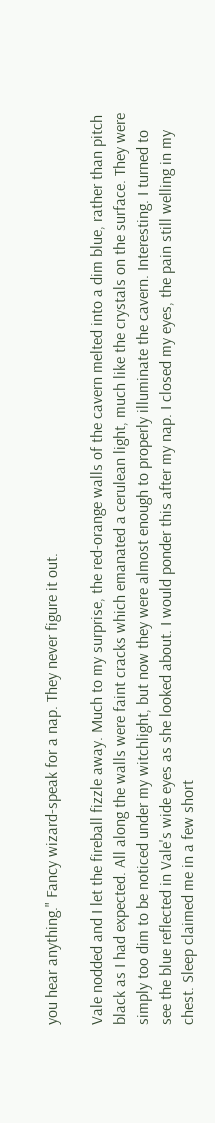you hear anything." Fancy wizard-speak for a nap. They never figure it out.

Vale nodded and I let the fireball fizzle away. Much to my surprise, the red-orange walls of the cavern melted into a dim blue, rather than pitch black as I had expected. All along the walls were faint cracks which emanated a cerulean light, much like the crystals on the surface. They were simply too dim to be noticed under my witchlight, but now they were almost enough to properly illuminate the cavern. Interesting. I turned to see the blue reflected in Vale's wide eyes as she looked about. I would ponder this after my nap. I closed my eyes, the pain still welling in my chest. Sleep claimed me in a few short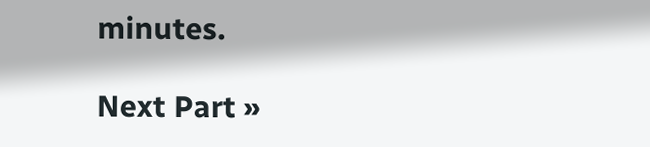minutes.

Next Part »